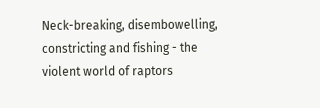Neck-breaking, disembowelling, constricting and fishing - the violent world of raptors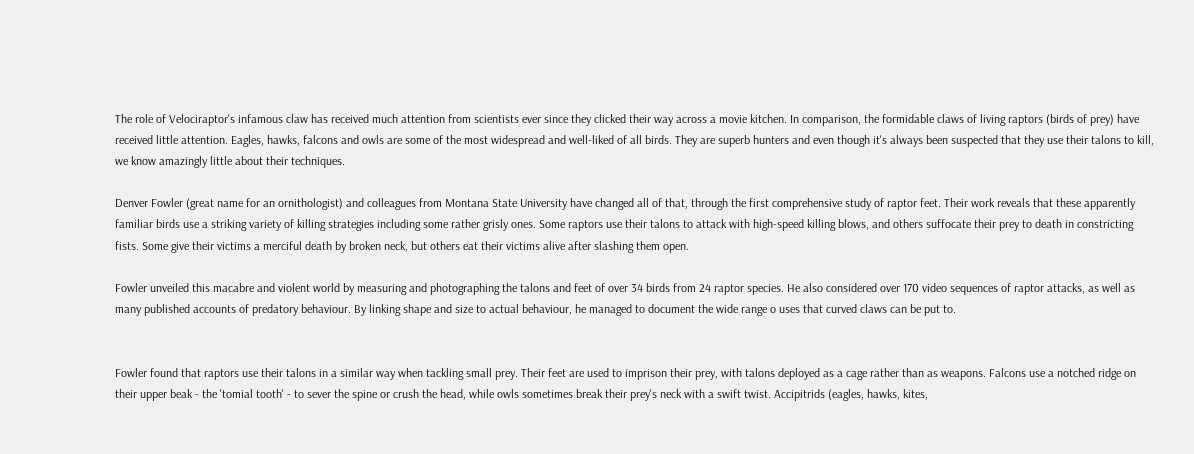The role of Velociraptor's infamous claw has received much attention from scientists ever since they clicked their way across a movie kitchen. In comparison, the formidable claws of living raptors (birds of prey) have received little attention. Eagles, hawks, falcons and owls are some of the most widespread and well-liked of all birds. They are superb hunters and even though it's always been suspected that they use their talons to kill, we know amazingly little about their techniques.

Denver Fowler (great name for an ornithologist) and colleagues from Montana State University have changed all of that, through the first comprehensive study of raptor feet. Their work reveals that these apparently familiar birds use a striking variety of killing strategies including some rather grisly ones. Some raptors use their talons to attack with high-speed killing blows, and others suffocate their prey to death in constricting fists. Some give their victims a merciful death by broken neck, but others eat their victims alive after slashing them open.

Fowler unveiled this macabre and violent world by measuring and photographing the talons and feet of over 34 birds from 24 raptor species. He also considered over 170 video sequences of raptor attacks, as well as many published accounts of predatory behaviour. By linking shape and size to actual behaviour, he managed to document the wide range o uses that curved claws can be put to.


Fowler found that raptors use their talons in a similar way when tackling small prey. Their feet are used to imprison their prey, with talons deployed as a cage rather than as weapons. Falcons use a notched ridge on their upper beak - the 'tomial tooth' - to sever the spine or crush the head, while owls sometimes break their prey's neck with a swift twist. Accipitrids (eagles, hawks, kites,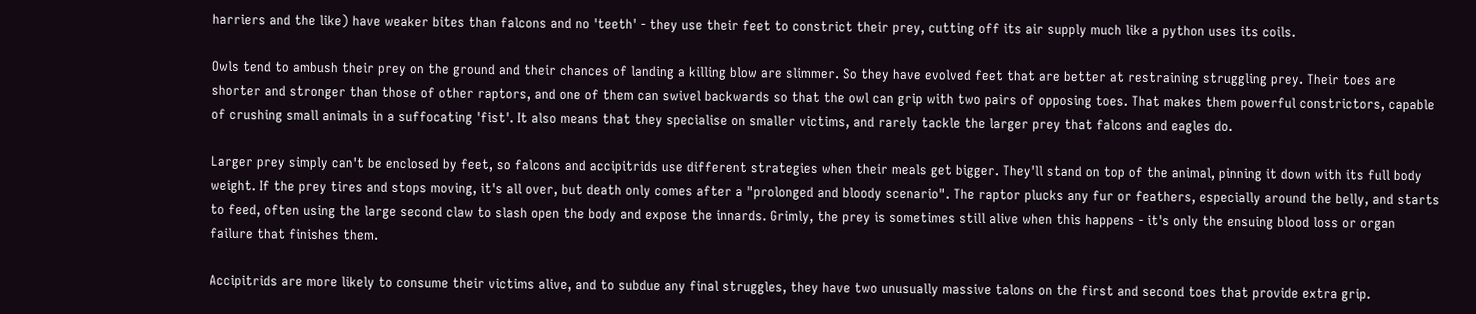harriers and the like) have weaker bites than falcons and no 'teeth' - they use their feet to constrict their prey, cutting off its air supply much like a python uses its coils.

Owls tend to ambush their prey on the ground and their chances of landing a killing blow are slimmer. So they have evolved feet that are better at restraining struggling prey. Their toes are shorter and stronger than those of other raptors, and one of them can swivel backwards so that the owl can grip with two pairs of opposing toes. That makes them powerful constrictors, capable of crushing small animals in a suffocating 'fist'. It also means that they specialise on smaller victims, and rarely tackle the larger prey that falcons and eagles do.

Larger prey simply can't be enclosed by feet, so falcons and accipitrids use different strategies when their meals get bigger. They'll stand on top of the animal, pinning it down with its full body weight. If the prey tires and stops moving, it's all over, but death only comes after a "prolonged and bloody scenario". The raptor plucks any fur or feathers, especially around the belly, and starts to feed, often using the large second claw to slash open the body and expose the innards. Grimly, the prey is sometimes still alive when this happens - it's only the ensuing blood loss or organ failure that finishes them.

Accipitrids are more likely to consume their victims alive, and to subdue any final struggles, they have two unusually massive talons on the first and second toes that provide extra grip.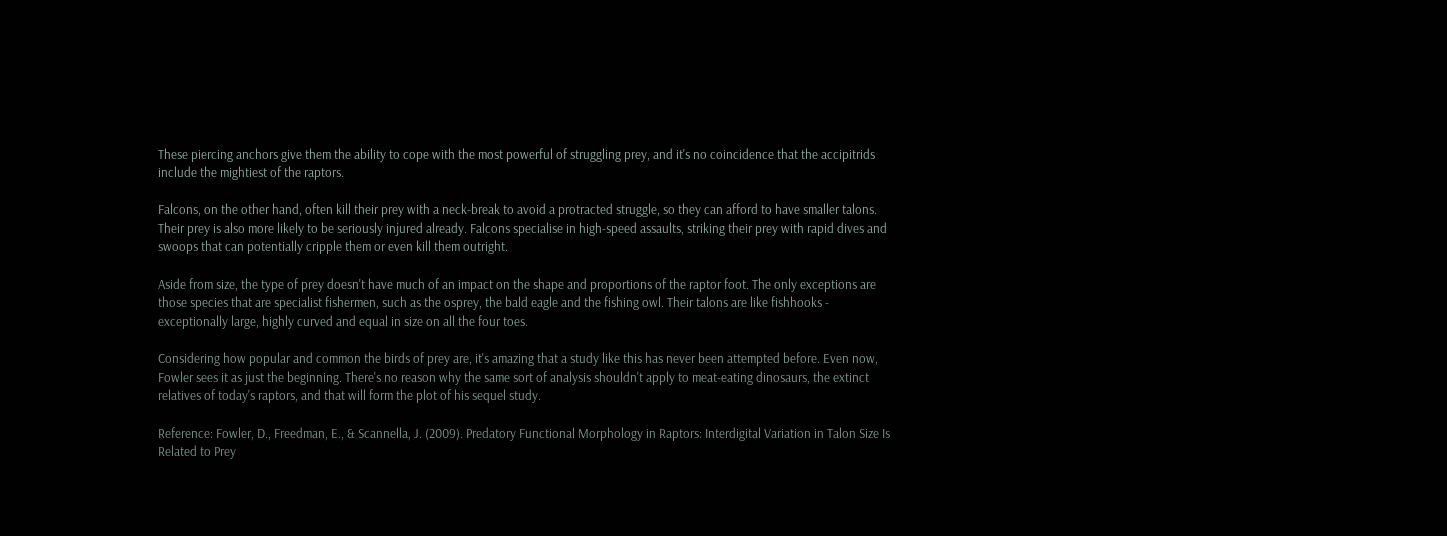These piercing anchors give them the ability to cope with the most powerful of struggling prey, and it's no coincidence that the accipitrids include the mightiest of the raptors.

Falcons, on the other hand, often kill their prey with a neck-break to avoid a protracted struggle, so they can afford to have smaller talons. Their prey is also more likely to be seriously injured already. Falcons specialise in high-speed assaults, striking their prey with rapid dives and swoops that can potentially cripple them or even kill them outright.

Aside from size, the type of prey doesn't have much of an impact on the shape and proportions of the raptor foot. The only exceptions are those species that are specialist fishermen, such as the osprey, the bald eagle and the fishing owl. Their talons are like fishhooks - exceptionally large, highly curved and equal in size on all the four toes.

Considering how popular and common the birds of prey are, it's amazing that a study like this has never been attempted before. Even now, Fowler sees it as just the beginning. There's no reason why the same sort of analysis shouldn't apply to meat-eating dinosaurs, the extinct relatives of today's raptors, and that will form the plot of his sequel study.

Reference: Fowler, D., Freedman, E., & Scannella, J. (2009). Predatory Functional Morphology in Raptors: Interdigital Variation in Talon Size Is Related to Prey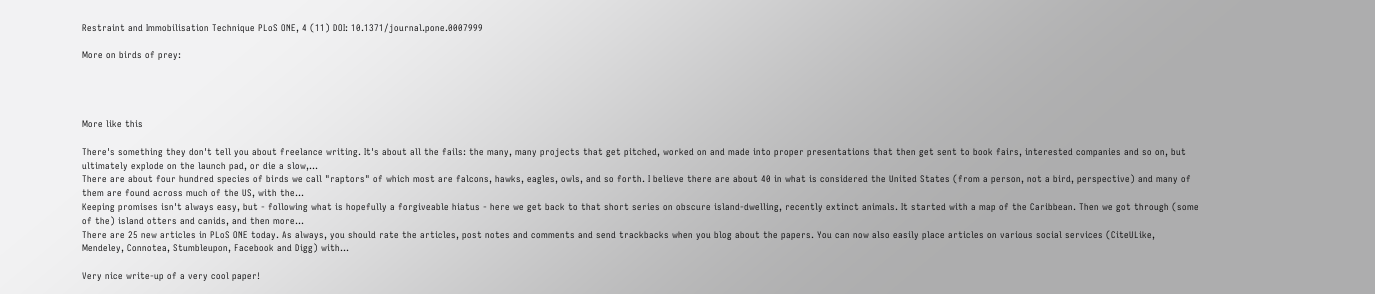Restraint and Immobilisation Technique PLoS ONE, 4 (11) DOI: 10.1371/journal.pone.0007999

More on birds of prey:




More like this

There's something they don't tell you about freelance writing. It's about all the fails: the many, many projects that get pitched, worked on and made into proper presentations that then get sent to book fairs, interested companies and so on, but ultimately explode on the launch pad, or die a slow,…
There are about four hundred species of birds we call "raptors" of which most are falcons, hawks, eagles, owls, and so forth. I believe there are about 40 in what is considered the United States (from a person, not a bird, perspective) and many of them are found across much of the US, with the…
Keeping promises isn't always easy, but - following what is hopefully a forgiveable hiatus - here we get back to that short series on obscure island-dwelling, recently extinct animals. It started with a map of the Caribbean. Then we got through (some of the) island otters and canids, and then more…
There are 25 new articles in PLoS ONE today. As always, you should rate the articles, post notes and comments and send trackbacks when you blog about the papers. You can now also easily place articles on various social services (CiteULike, Mendeley, Connotea, Stumbleupon, Facebook and Digg) with…

Very nice write-up of a very cool paper!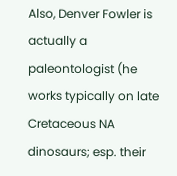Also, Denver Fowler is actually a paleontologist (he works typically on late Cretaceous NA dinosaurs; esp. their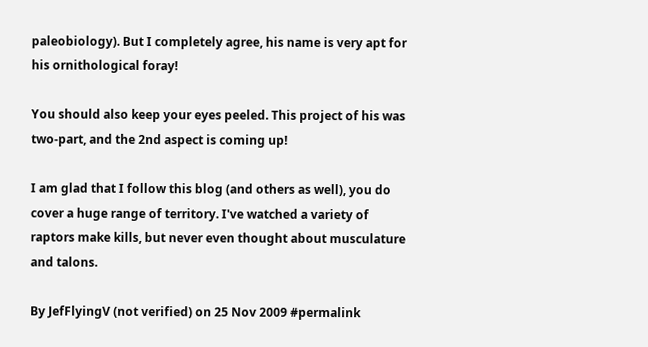paleobiology). But I completely agree, his name is very apt for his ornithological foray!

You should also keep your eyes peeled. This project of his was two-part, and the 2nd aspect is coming up!

I am glad that I follow this blog (and others as well), you do cover a huge range of territory. I've watched a variety of raptors make kills, but never even thought about musculature and talons.

By JefFlyingV (not verified) on 25 Nov 2009 #permalink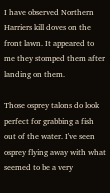I have observed Northern Harriers kill doves on the front lawn. It appeared to me they stomped them after landing on them.

Those osprey talons do look perfect for grabbing a fish out of the water. I've seen osprey flying away with what seemed to be a very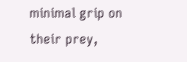minimal grip on their prey,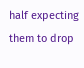half expecting them to drop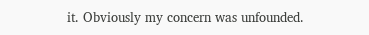it. Obviously my concern was unfounded.